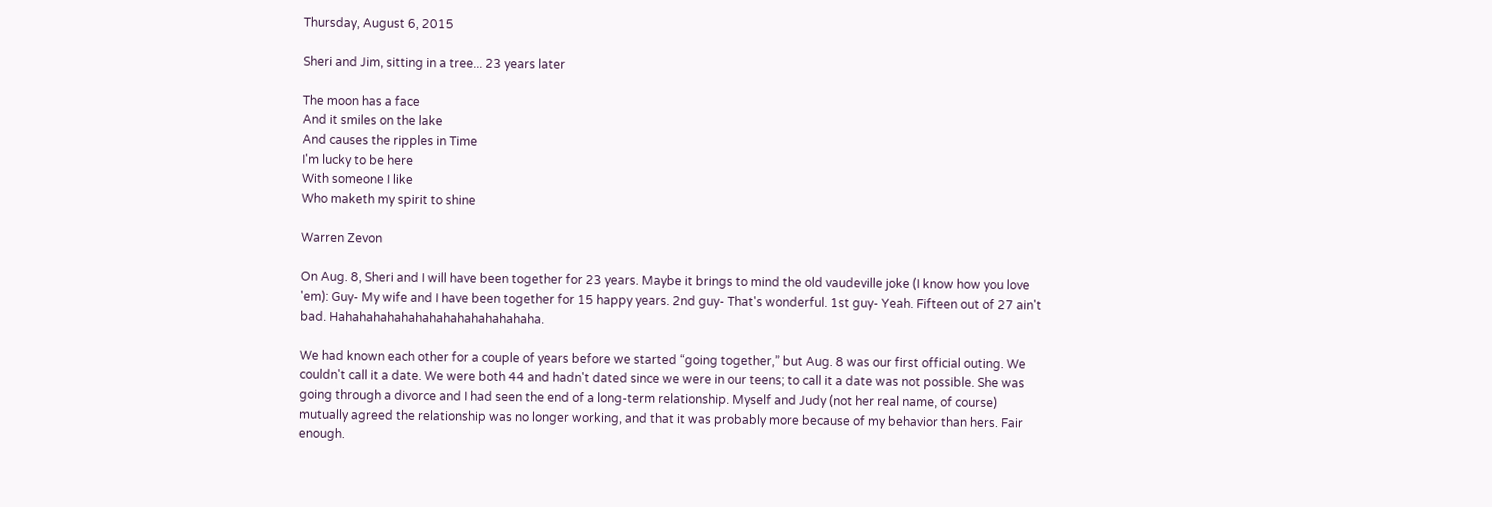Thursday, August 6, 2015

Sheri and Jim, sitting in a tree... 23 years later

The moon has a face
And it smiles on the lake
And causes the ripples in Time
I'm lucky to be here
With someone I like
Who maketh my spirit to shine

Warren Zevon

On Aug. 8, Sheri and I will have been together for 23 years. Maybe it brings to mind the old vaudeville joke (I know how you love 'em): Guy- My wife and I have been together for 15 happy years. 2nd guy- That's wonderful. 1st guy- Yeah. Fifteen out of 27 ain't bad. Hahahahahahahahahahahahahahaha.

We had known each other for a couple of years before we started “going together,” but Aug. 8 was our first official outing. We couldn't call it a date. We were both 44 and hadn't dated since we were in our teens; to call it a date was not possible. She was going through a divorce and I had seen the end of a long-term relationship. Myself and Judy (not her real name, of course) mutually agreed the relationship was no longer working, and that it was probably more because of my behavior than hers. Fair enough.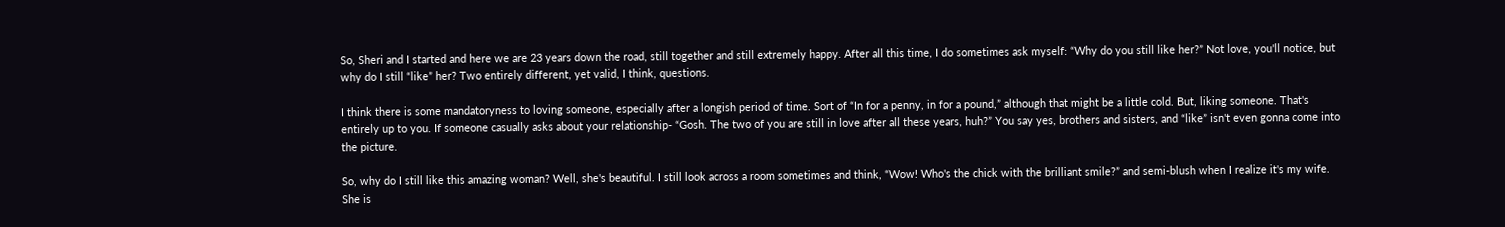So, Sheri and I started and here we are 23 years down the road, still together and still extremely happy. After all this time, I do sometimes ask myself: “Why do you still like her?” Not love, you'll notice, but why do I still “like” her? Two entirely different, yet valid, I think, questions.

I think there is some mandatoryness to loving someone, especially after a longish period of time. Sort of “In for a penny, in for a pound,” although that might be a little cold. But, liking someone. That's entirely up to you. If someone casually asks about your relationship- “Gosh. The two of you are still in love after all these years, huh?” You say yes, brothers and sisters, and “like” isn't even gonna come into the picture.

So, why do I still like this amazing woman? Well, she's beautiful. I still look across a room sometimes and think, “Wow! Who's the chick with the brilliant smile?” and semi-blush when I realize it's my wife. She is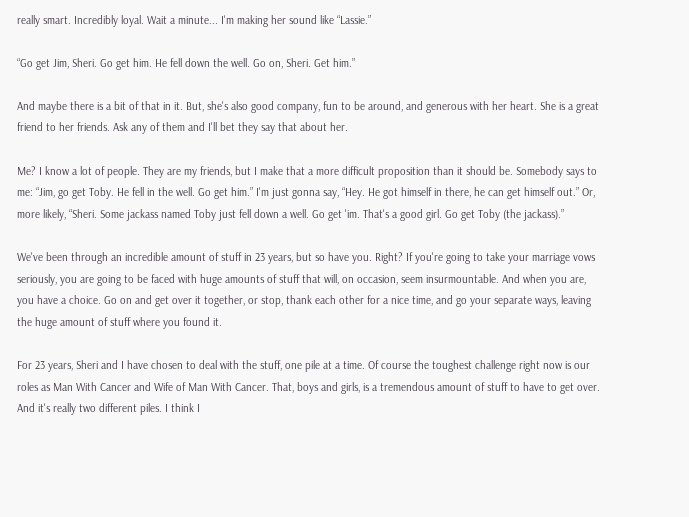really smart. Incredibly loyal. Wait a minute... I'm making her sound like “Lassie.”

“Go get Jim, Sheri. Go get him. He fell down the well. Go on, Sheri. Get him.”

And maybe there is a bit of that in it. But, she's also good company, fun to be around, and generous with her heart. She is a great friend to her friends. Ask any of them and I'll bet they say that about her.

Me? I know a lot of people. They are my friends, but I make that a more difficult proposition than it should be. Somebody says to me: “Jim, go get Toby. He fell in the well. Go get him.” I'm just gonna say, “Hey. He got himself in there, he can get himself out.” Or, more likely, “Sheri. Some jackass named Toby just fell down a well. Go get 'im. That's a good girl. Go get Toby (the jackass).”

We've been through an incredible amount of stuff in 23 years, but so have you. Right? If you're going to take your marriage vows seriously, you are going to be faced with huge amounts of stuff that will, on occasion, seem insurmountable. And when you are, you have a choice. Go on and get over it together, or stop, thank each other for a nice time, and go your separate ways, leaving the huge amount of stuff where you found it.

For 23 years, Sheri and I have chosen to deal with the stuff, one pile at a time. Of course the toughest challenge right now is our roles as Man With Cancer and Wife of Man With Cancer. That, boys and girls, is a tremendous amount of stuff to have to get over. And it's really two different piles. I think I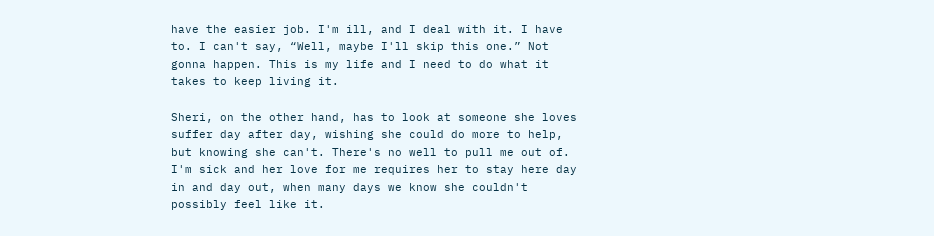have the easier job. I'm ill, and I deal with it. I have to. I can't say, “Well, maybe I'll skip this one.” Not gonna happen. This is my life and I need to do what it takes to keep living it.

Sheri, on the other hand, has to look at someone she loves suffer day after day, wishing she could do more to help, but knowing she can't. There's no well to pull me out of. I'm sick and her love for me requires her to stay here day in and day out, when many days we know she couldn't possibly feel like it.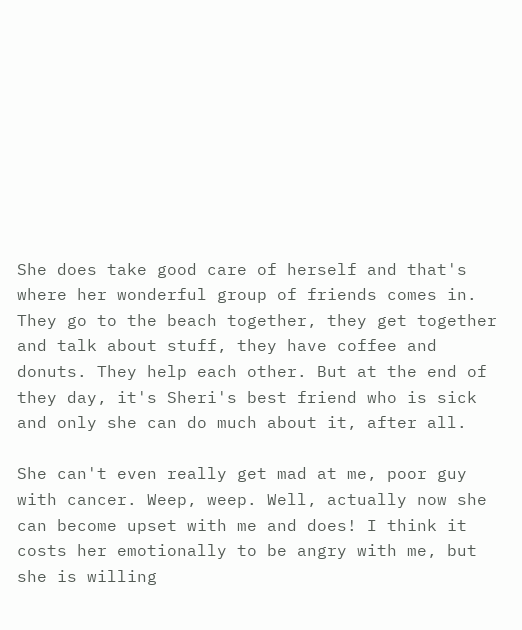She does take good care of herself and that's where her wonderful group of friends comes in. They go to the beach together, they get together and talk about stuff, they have coffee and donuts. They help each other. But at the end of they day, it's Sheri's best friend who is sick and only she can do much about it, after all.

She can't even really get mad at me, poor guy with cancer. Weep, weep. Well, actually now she can become upset with me and does! I think it costs her emotionally to be angry with me, but she is willing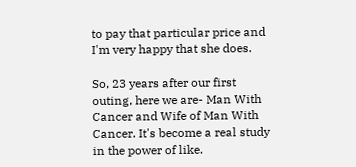to pay that particular price and I'm very happy that she does.

So, 23 years after our first outing, here we are- Man With Cancer and Wife of Man With Cancer. It's become a real study in the power of like.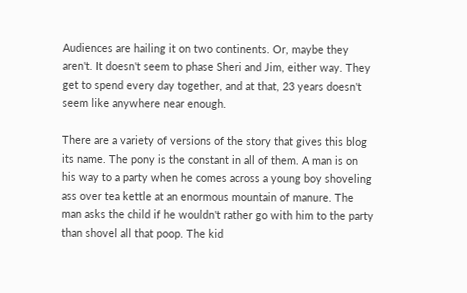Audiences are hailing it on two continents. Or, maybe they aren't. It doesn't seem to phase Sheri and Jim, either way. They get to spend every day together, and at that, 23 years doesn't seem like anywhere near enough.

There are a variety of versions of the story that gives this blog its name. The pony is the constant in all of them. A man is on his way to a party when he comes across a young boy shoveling ass over tea kettle at an enormous mountain of manure. The man asks the child if he wouldn't rather go with him to the party than shovel all that poop. The kid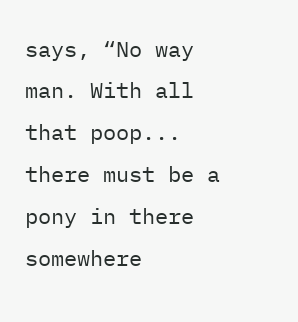says, “No way man. With all that poop... there must be a pony in there somewhere